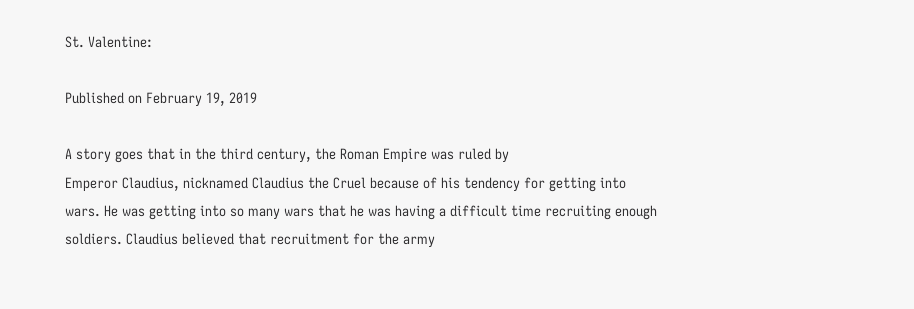St. Valentine:

Published on February 19, 2019

A story goes that in the third century, the Roman Empire was ruled by
Emperor Claudius, nicknamed Claudius the Cruel because of his tendency for getting into
wars. He was getting into so many wars that he was having a difficult time recruiting enough
soldiers. Claudius believed that recruitment for the army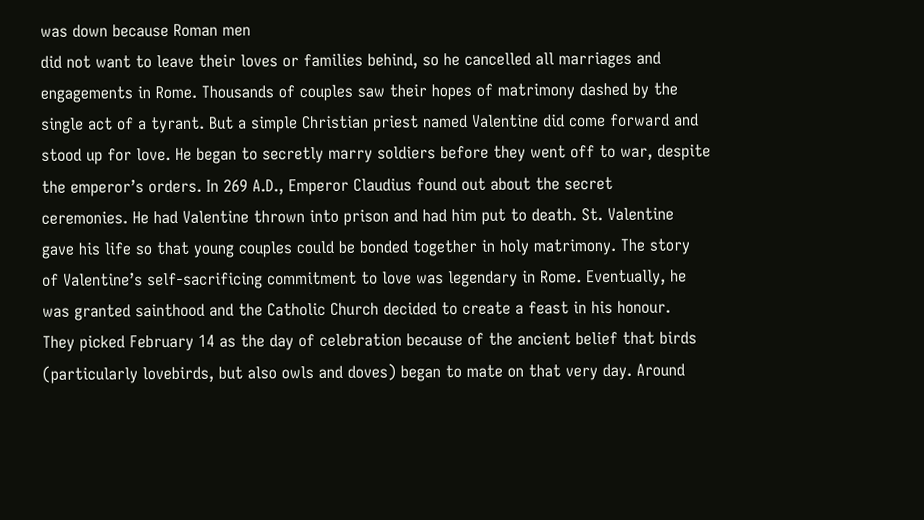was down because Roman men
did not want to leave their loves or families behind, so he cancelled all marriages and
engagements in Rome. Thousands of couples saw their hopes of matrimony dashed by the
single act of a tyrant. But a simple Christian priest named Valentine did come forward and
stood up for love. He began to secretly marry soldiers before they went off to war, despite
the emperor’s orders. In 269 A.D., Emperor Claudius found out about the secret
ceremonies. He had Valentine thrown into prison and had him put to death. St. Valentine
gave his life so that young couples could be bonded together in holy matrimony. The story
of Valentine’s self-sacrificing commitment to love was legendary in Rome. Eventually, he
was granted sainthood and the Catholic Church decided to create a feast in his honour.
They picked February 14 as the day of celebration because of the ancient belief that birds
(particularly lovebirds, but also owls and doves) began to mate on that very day. Around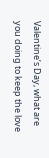Valentine’s Day, what are you doing to keep the love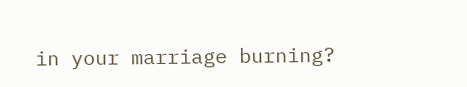in your marriage burning?